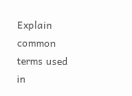Explain common terms used in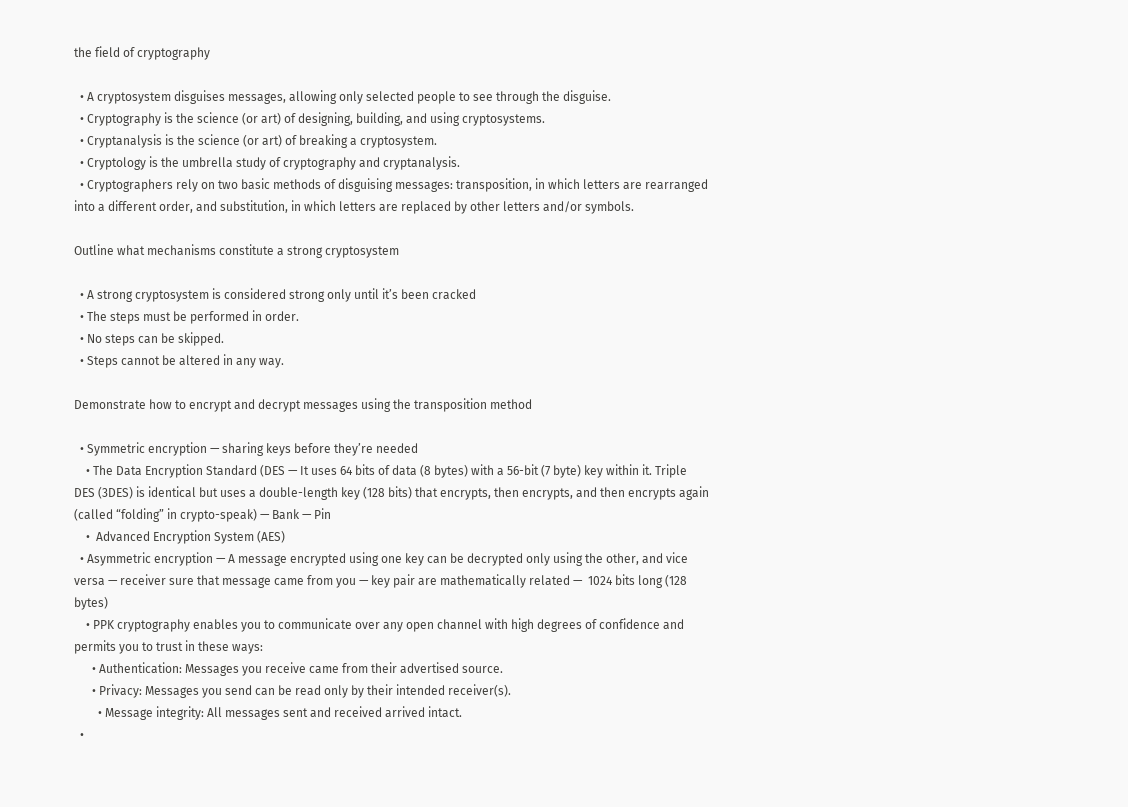the field of cryptography

  • A cryptosystem disguises messages, allowing only selected people to see through the disguise.
  • Cryptography is the science (or art) of designing, building, and using cryptosystems.
  • Cryptanalysis is the science (or art) of breaking a cryptosystem.
  • Cryptology is the umbrella study of cryptography and cryptanalysis.
  • Cryptographers rely on two basic methods of disguising messages: transposition, in which letters are rearranged into a different order, and substitution, in which letters are replaced by other letters and/or symbols.

Outline what mechanisms constitute a strong cryptosystem

  • A strong cryptosystem is considered strong only until it’s been cracked
  • The steps must be performed in order.
  • No steps can be skipped.
  • Steps cannot be altered in any way.

Demonstrate how to encrypt and decrypt messages using the transposition method

  • Symmetric encryption — sharing keys before they’re needed
    • The Data Encryption Standard (DES — It uses 64 bits of data (8 bytes) with a 56-bit (7 byte) key within it. Triple DES (3DES) is identical but uses a double-length key (128 bits) that encrypts, then encrypts, and then encrypts again (called “folding” in crypto-speak) — Bank — Pin
    •  Advanced Encryption System (AES)
  • Asymmetric encryption — A message encrypted using one key can be decrypted only using the other, and vice versa — receiver sure that message came from you — key pair are mathematically related —  1024 bits long (128 bytes)
    • PPK cryptography enables you to communicate over any open channel with high degrees of confidence and permits you to trust in these ways:
      • Authentication: Messages you receive came from their advertised source.
      • Privacy: Messages you send can be read only by their intended receiver(s).
        • Message integrity: All messages sent and received arrived intact.
  •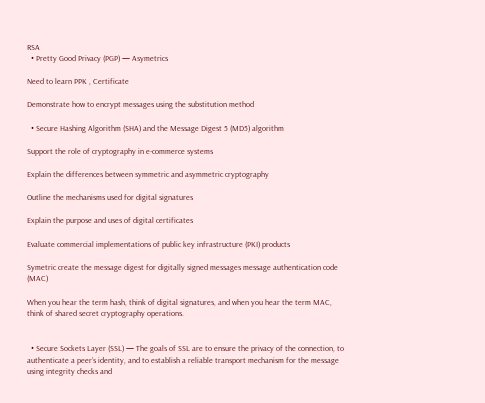RSA
  • Pretty Good Privacy (PGP) — Asymetrics

Need to learn PPK , Certificate

Demonstrate how to encrypt messages using the substitution method

  • Secure Hashing Algorithm (SHA) and the Message Digest 5 (MD5) algorithm

Support the role of cryptography in e-commerce systems

Explain the differences between symmetric and asymmetric cryptography

Outline the mechanisms used for digital signatures

Explain the purpose and uses of digital certificates

Evaluate commercial implementations of public key infrastructure (PKI) products

Symetric create the message digest for digitally signed messages message authentication code (MAC)

When you hear the term hash, think of digital signatures, and when you hear the term MAC, think of shared secret cryptography operations.


  • Secure Sockets Layer (SSL) — The goals of SSL are to ensure the privacy of the connection, to authenticate a peer’s identity, and to establish a reliable transport mechanism for the message using integrity checks and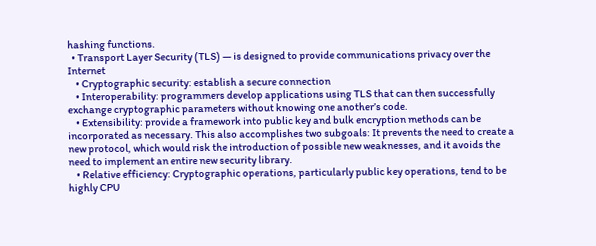hashing functions.
  • Transport Layer Security (TLS) — is designed to provide communications privacy over the Internet
    • Cryptographic security: establish a secure connection
    • Interoperability: programmers develop applications using TLS that can then successfully exchange cryptographic parameters without knowing one another’s code.
    • Extensibility: provide a framework into public key and bulk encryption methods can be incorporated as necessary. This also accomplishes two subgoals: It prevents the need to create a new protocol, which would risk the introduction of possible new weaknesses, and it avoids the need to implement an entire new security library.
    • Relative efficiency: Cryptographic operations, particularly public key operations, tend to be highly CPU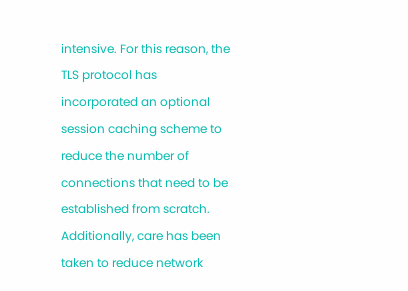intensive. For this reason, the TLS protocol has incorporated an optional session caching scheme to reduce the number of connections that need to be established from scratch. Additionally, care has been taken to reduce network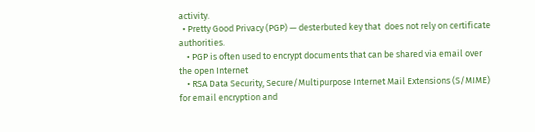activity.
  • Pretty Good Privacy (PGP) — desterbuted key that  does not rely on certificate authorities.
    • PGP is often used to encrypt documents that can be shared via email over the open Internet
    • RSA Data Security, Secure/Multipurpose Internet Mail Extensions (S/MIME) for email encryption and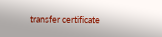transfer certificate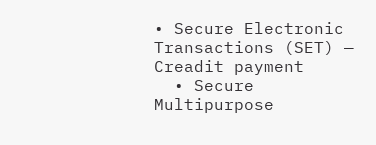• Secure Electronic Transactions (SET) — Creadit payment
  • Secure Multipurpose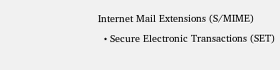Internet Mail Extensions (S/MIME)
  • Secure Electronic Transactions (SET)